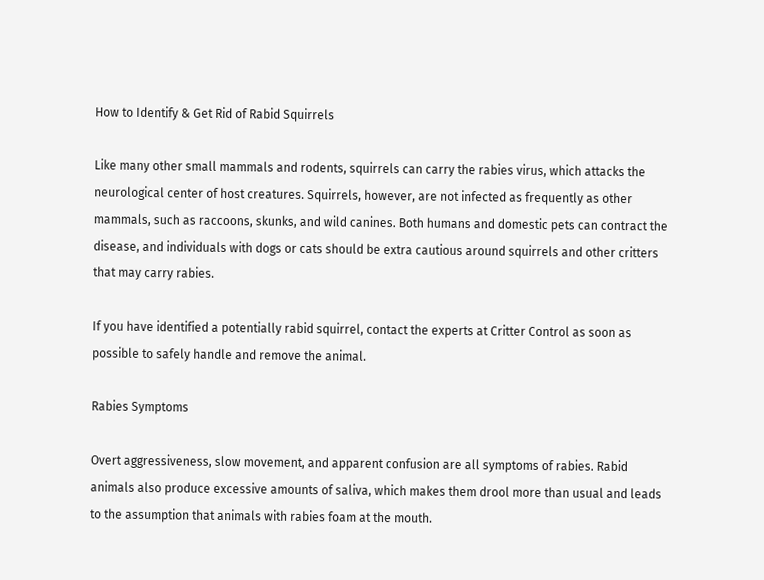How to Identify & Get Rid of Rabid Squirrels

Like many other small mammals and rodents, squirrels can carry the rabies virus, which attacks the neurological center of host creatures. Squirrels, however, are not infected as frequently as other mammals, such as raccoons, skunks, and wild canines. Both humans and domestic pets can contract the disease, and individuals with dogs or cats should be extra cautious around squirrels and other critters that may carry rabies.

If you have identified a potentially rabid squirrel, contact the experts at Critter Control as soon as possible to safely handle and remove the animal.

Rabies Symptoms

Overt aggressiveness, slow movement, and apparent confusion are all symptoms of rabies. Rabid animals also produce excessive amounts of saliva, which makes them drool more than usual and leads to the assumption that animals with rabies foam at the mouth.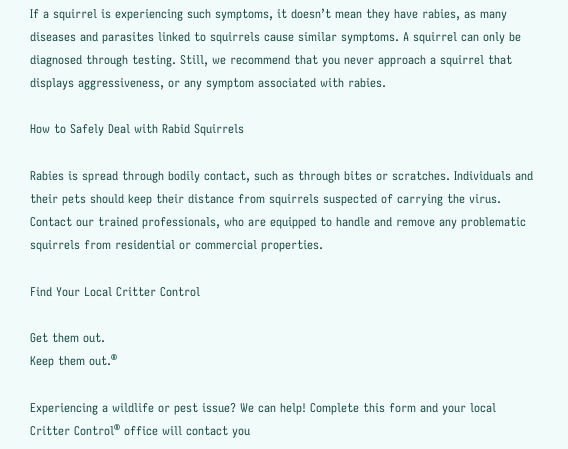If a squirrel is experiencing such symptoms, it doesn’t mean they have rabies, as many diseases and parasites linked to squirrels cause similar symptoms. A squirrel can only be diagnosed through testing. Still, we recommend that you never approach a squirrel that displays aggressiveness, or any symptom associated with rabies.

How to Safely Deal with Rabid Squirrels

Rabies is spread through bodily contact, such as through bites or scratches. Individuals and their pets should keep their distance from squirrels suspected of carrying the virus. Contact our trained professionals, who are equipped to handle and remove any problematic squirrels from residential or commercial properties.

Find Your Local Critter Control

Get them out.
Keep them out.®

Experiencing a wildlife or pest issue? We can help! Complete this form and your local Critter Control® office will contact you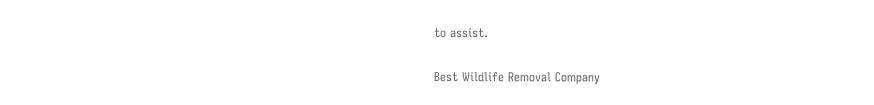to assist.

Best Wildlife Removal Company